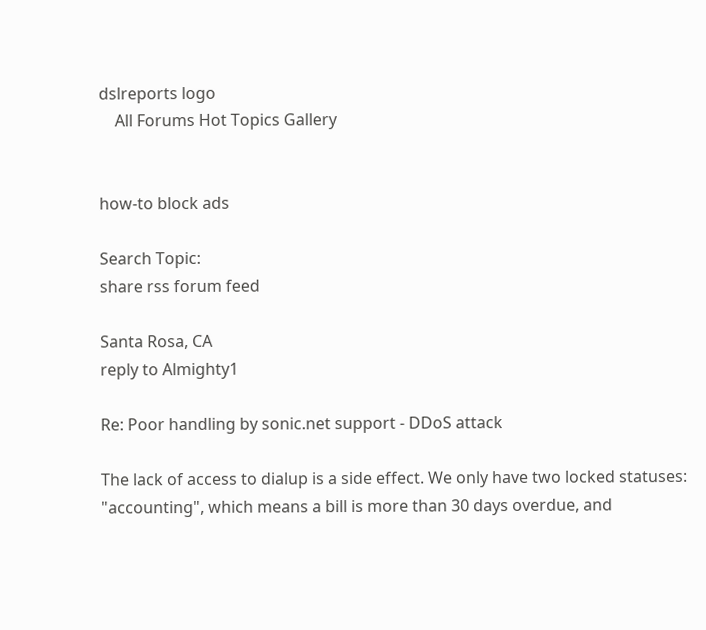dslreports logo
    All Forums Hot Topics Gallery


how-to block ads

Search Topic:
share rss forum feed

Santa Rosa, CA
reply to Almighty1

Re: Poor handling by sonic.net support - DDoS attack

The lack of access to dialup is a side effect. We only have two locked statuses: "accounting", which means a bill is more than 30 days overdue, and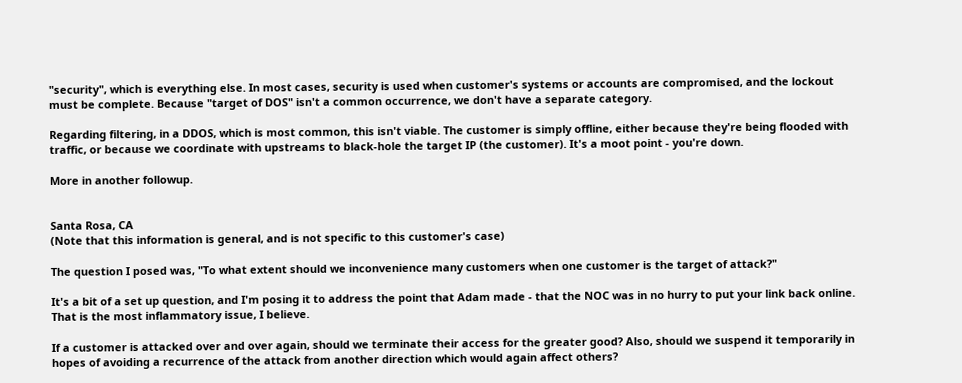"security", which is everything else. In most cases, security is used when customer's systems or accounts are compromised, and the lockout must be complete. Because "target of DOS" isn't a common occurrence, we don't have a separate category.

Regarding filtering, in a DDOS, which is most common, this isn't viable. The customer is simply offline, either because they're being flooded with traffic, or because we coordinate with upstreams to black-hole the target IP (the customer). It's a moot point - you're down.

More in another followup.


Santa Rosa, CA
(Note that this information is general, and is not specific to this customer's case)

The question I posed was, "To what extent should we inconvenience many customers when one customer is the target of attack?"

It's a bit of a set up question, and I'm posing it to address the point that Adam made - that the NOC was in no hurry to put your link back online. That is the most inflammatory issue, I believe.

If a customer is attacked over and over again, should we terminate their access for the greater good? Also, should we suspend it temporarily in hopes of avoiding a recurrence of the attack from another direction which would again affect others?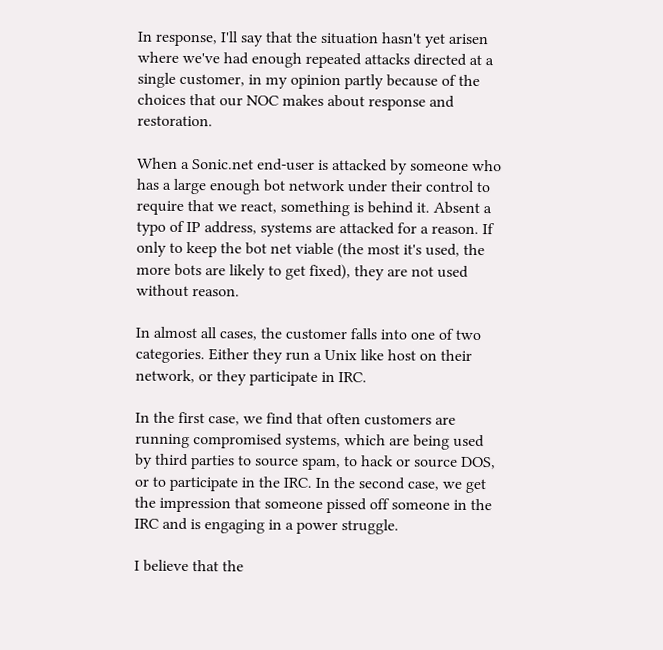In response, I'll say that the situation hasn't yet arisen where we've had enough repeated attacks directed at a single customer, in my opinion partly because of the choices that our NOC makes about response and restoration.

When a Sonic.net end-user is attacked by someone who has a large enough bot network under their control to require that we react, something is behind it. Absent a typo of IP address, systems are attacked for a reason. If only to keep the bot net viable (the most it's used, the more bots are likely to get fixed), they are not used without reason.

In almost all cases, the customer falls into one of two categories. Either they run a Unix like host on their network, or they participate in IRC.

In the first case, we find that often customers are running compromised systems, which are being used by third parties to source spam, to hack or source DOS, or to participate in the IRC. In the second case, we get the impression that someone pissed off someone in the IRC and is engaging in a power struggle.

I believe that the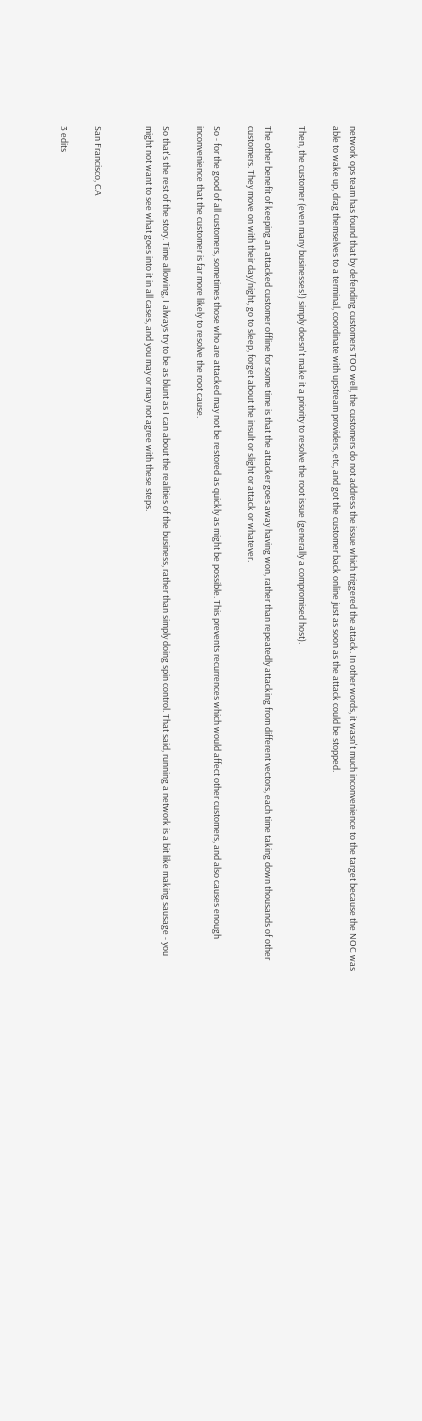network ops team has found that by defending customers TOO well, the customers do not address the issue which triggered the attack. In other words, it wasn't much inconvenience to the target because the NOC was able to wake up, drag themselves to a terminal, coordinate with upstream providers, etc, and got the customer back online just as soon as the attack could be stopped.

Then, the customer (even many businesses!) simply doesn't make it a priority to resolve the root issue (generally a compromised host).

The other benefit of keeping an attacked customer offline for some time is that the attacker goes away having won, rather than repeatedly attacking from different vectors, each time taking down thousands of other customers. They move on with their day/night, go to sleep, forget about the insult or slight or attack or whatever.

So - for the good of all customers, sometimes those who are attacked may not be restored as quickly as might be possible. This prevents recurrences which would affect other customers, and also causes enough inconvenience that the customer is far more likely to resolve the root cause.

So that's the rest of the story. Time allowing, I always try to be as blunt as I can about the realities of the business, rather than simply doing spin control. That said, running a network is a bit like making sausage - you might not want to see what goes into it in all cases, and you may or may not agree with these steps.


San Francisco, CA

3 edits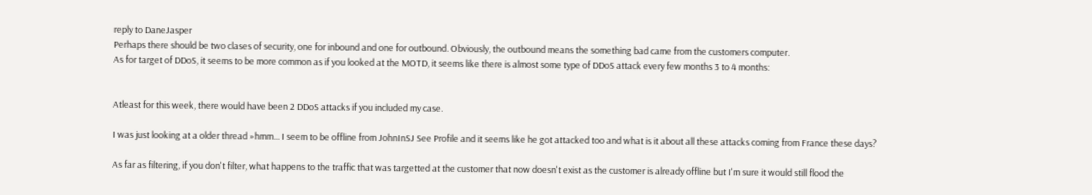reply to DaneJasper
Perhaps there should be two clases of security, one for inbound and one for outbound. Obviously, the outbound means the something bad came from the customers computer.
As for target of DDoS, it seems to be more common as if you looked at the MOTD, it seems like there is almost some type of DDoS attack every few months 3 to 4 months:


Atleast for this week, there would have been 2 DDoS attacks if you included my case.

I was just looking at a older thread »hmm... I seem to be offline from JohnInSJ See Profile and it seems like he got attacked too and what is it about all these attacks coming from France these days?

As far as filtering, if you don't filter, what happens to the traffic that was targetted at the customer that now doesn't exist as the customer is already offline but I'm sure it would still flood the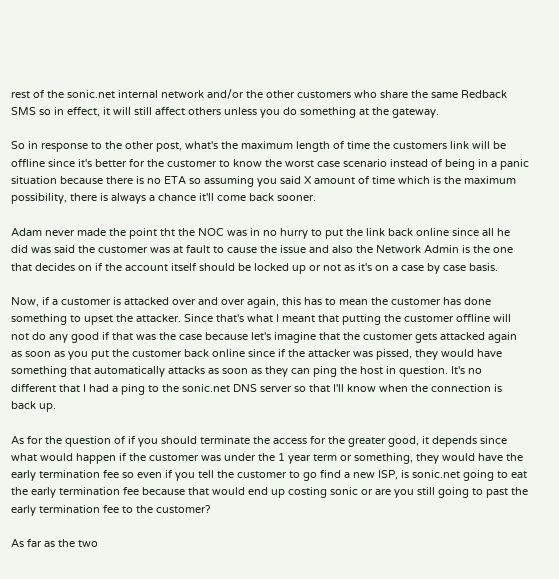rest of the sonic.net internal network and/or the other customers who share the same Redback SMS so in effect, it will still affect others unless you do something at the gateway.

So in response to the other post, what's the maximum length of time the customers link will be offline since it's better for the customer to know the worst case scenario instead of being in a panic situation because there is no ETA so assuming you said X amount of time which is the maximum possibility, there is always a chance it'll come back sooner.

Adam never made the point tht the NOC was in no hurry to put the link back online since all he did was said the customer was at fault to cause the issue and also the Network Admin is the one that decides on if the account itself should be locked up or not as it's on a case by case basis.

Now, if a customer is attacked over and over again, this has to mean the customer has done something to upset the attacker. Since that's what I meant that putting the customer offline will not do any good if that was the case because let's imagine that the customer gets attacked again as soon as you put the customer back online since if the attacker was pissed, they would have something that automatically attacks as soon as they can ping the host in question. It's no different that I had a ping to the sonic.net DNS server so that I'll know when the connection is back up.

As for the question of if you should terminate the access for the greater good, it depends since what would happen if the customer was under the 1 year term or something, they would have the early termination fee so even if you tell the customer to go find a new ISP, is sonic.net going to eat the early termination fee because that would end up costing sonic or are you still going to past the early termination fee to the customer?

As far as the two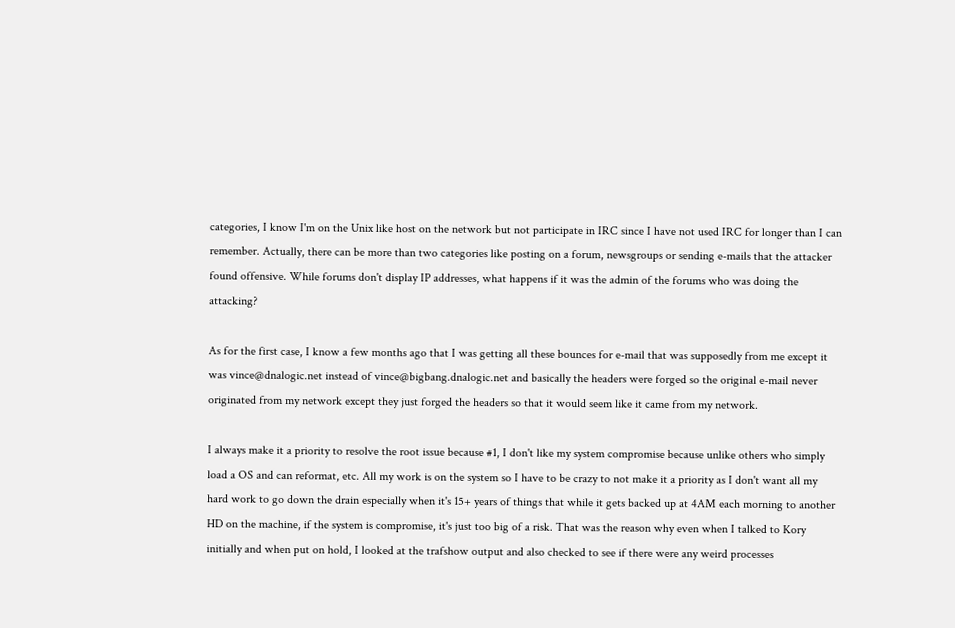categories, I know I'm on the Unix like host on the network but not participate in IRC since I have not used IRC for longer than I can remember. Actually, there can be more than two categories like posting on a forum, newsgroups or sending e-mails that the attacker found offensive. While forums don't display IP addresses, what happens if it was the admin of the forums who was doing the attacking?

As for the first case, I know a few months ago that I was getting all these bounces for e-mail that was supposedly from me except it was vince@dnalogic.net instead of vince@bigbang.dnalogic.net and basically the headers were forged so the original e-mail never originated from my network except they just forged the headers so that it would seem like it came from my network.

I always make it a priority to resolve the root issue because #1, I don't like my system compromise because unlike others who simply load a OS and can reformat, etc. All my work is on the system so I have to be crazy to not make it a priority as I don't want all my hard work to go down the drain especially when it's 15+ years of things that while it gets backed up at 4AM each morning to another HD on the machine, if the system is compromise, it's just too big of a risk. That was the reason why even when I talked to Kory initially and when put on hold, I looked at the trafshow output and also checked to see if there were any weird processes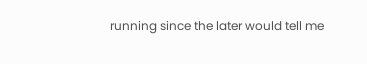running since the later would tell me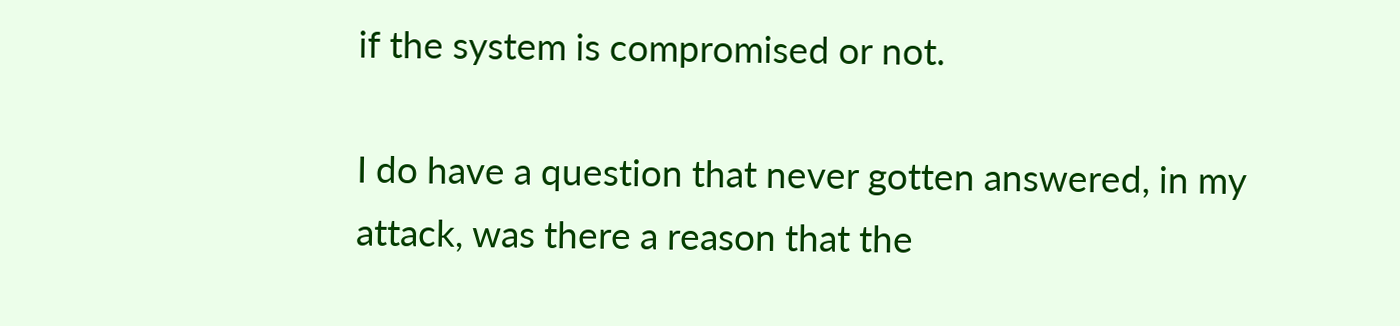if the system is compromised or not.

I do have a question that never gotten answered, in my attack, was there a reason that the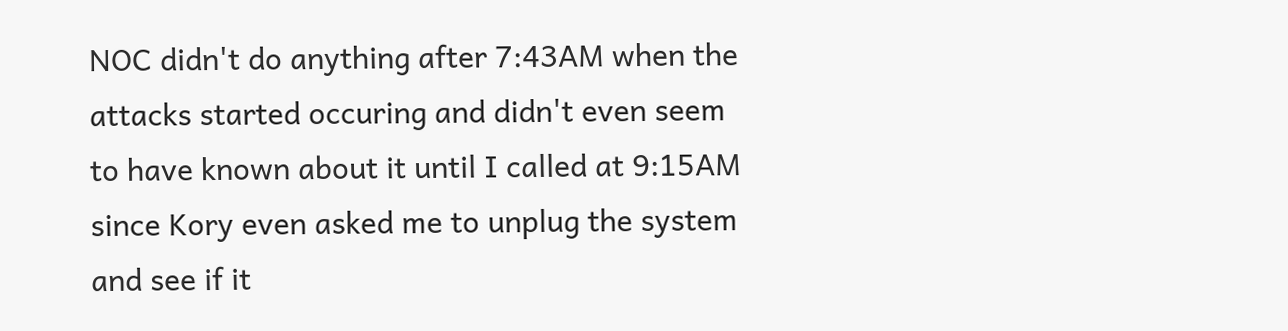NOC didn't do anything after 7:43AM when the attacks started occuring and didn't even seem to have known about it until I called at 9:15AM since Kory even asked me to unplug the system and see if it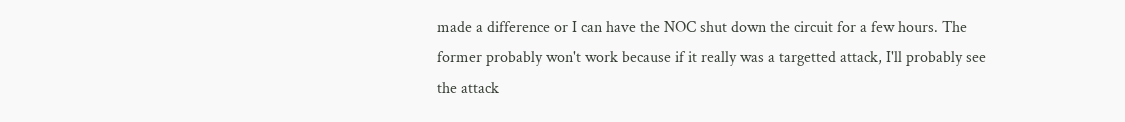made a difference or I can have the NOC shut down the circuit for a few hours. The former probably won't work because if it really was a targetted attack, I'll probably see the attack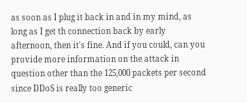as soon as I plug it back in and in my mind, as long as I get th connection back by early afternoon, then it's fine. And if you could, can you provide more information on the attack in question other than the 125,000 packets per second since DDoS is really too generic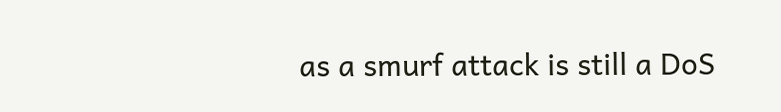as a smurf attack is still a DoS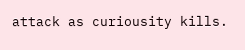attack as curiousity kills.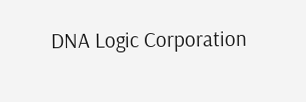DNA Logic Corporation